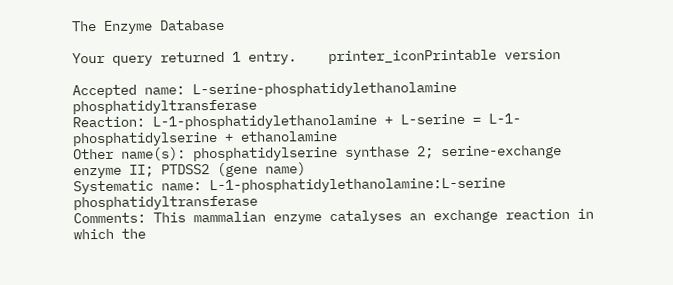The Enzyme Database

Your query returned 1 entry.    printer_iconPrintable version

Accepted name: L-serine-phosphatidylethanolamine phosphatidyltransferase
Reaction: L-1-phosphatidylethanolamine + L-serine = L-1-phosphatidylserine + ethanolamine
Other name(s): phosphatidylserine synthase 2; serine-exchange enzyme II; PTDSS2 (gene name)
Systematic name: L-1-phosphatidylethanolamine:L-serine phosphatidyltransferase
Comments: This mammalian enzyme catalyses an exchange reaction in which the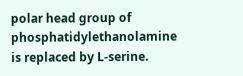polar head group of phosphatidylethanolamine is replaced by L-serine.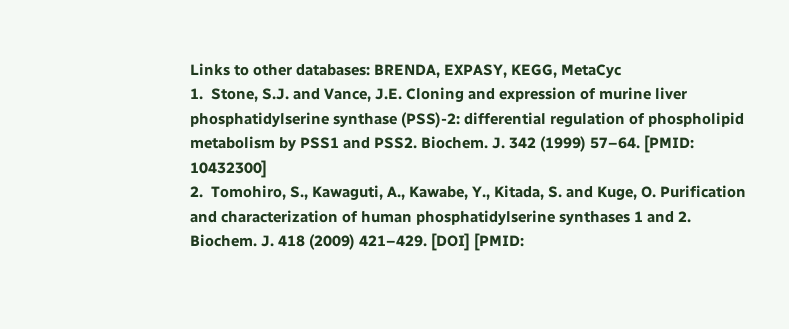Links to other databases: BRENDA, EXPASY, KEGG, MetaCyc
1.  Stone, S.J. and Vance, J.E. Cloning and expression of murine liver phosphatidylserine synthase (PSS)-2: differential regulation of phospholipid metabolism by PSS1 and PSS2. Biochem. J. 342 (1999) 57–64. [PMID: 10432300]
2.  Tomohiro, S., Kawaguti, A., Kawabe, Y., Kitada, S. and Kuge, O. Purification and characterization of human phosphatidylserine synthases 1 and 2. Biochem. J. 418 (2009) 421–429. [DOI] [PMID: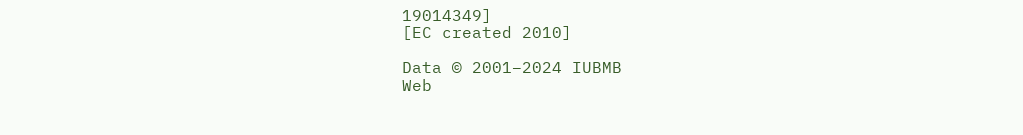19014349]
[EC created 2010]

Data © 2001–2024 IUBMB
Web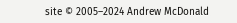site © 2005–2024 Andrew McDonald